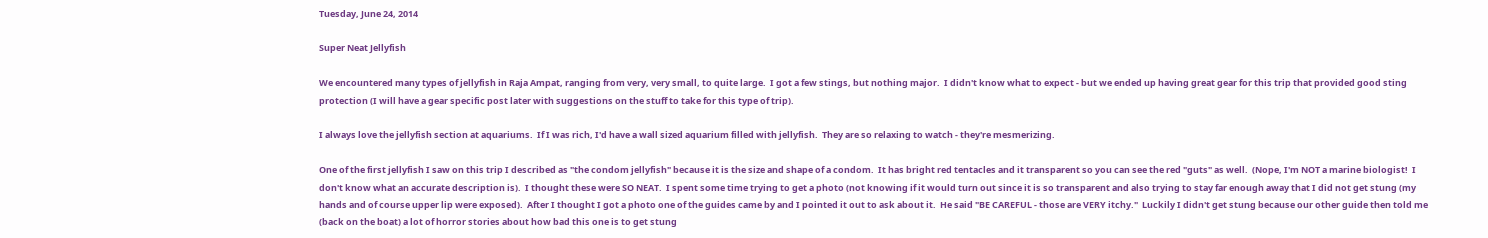Tuesday, June 24, 2014

Super Neat Jellyfish

We encountered many types of jellyfish in Raja Ampat, ranging from very, very small, to quite large.  I got a few stings, but nothing major.  I didn't know what to expect - but we ended up having great gear for this trip that provided good sting protection (I will have a gear specific post later with suggestions on the stuff to take for this type of trip).

I always love the jellyfish section at aquariums.  If I was rich, I'd have a wall sized aquarium filled with jellyfish.  They are so relaxing to watch - they're mesmerizing.

One of the first jellyfish I saw on this trip I described as "the condom jellyfish" because it is the size and shape of a condom.  It has bright red tentacles and it transparent so you can see the red "guts" as well.  (Nope, I'm NOT a marine biologist!  I don't know what an accurate description is).  I thought these were SO NEAT.  I spent some time trying to get a photo (not knowing if it would turn out since it is so transparent and also trying to stay far enough away that I did not get stung (my hands and of course upper lip were exposed).  After I thought I got a photo one of the guides came by and I pointed it out to ask about it.  He said "BE CAREFUL - those are VERY itchy."  Luckily I didn't get stung because our other guide then told me (back on the boat) a lot of horror stories about how bad this one is to get stung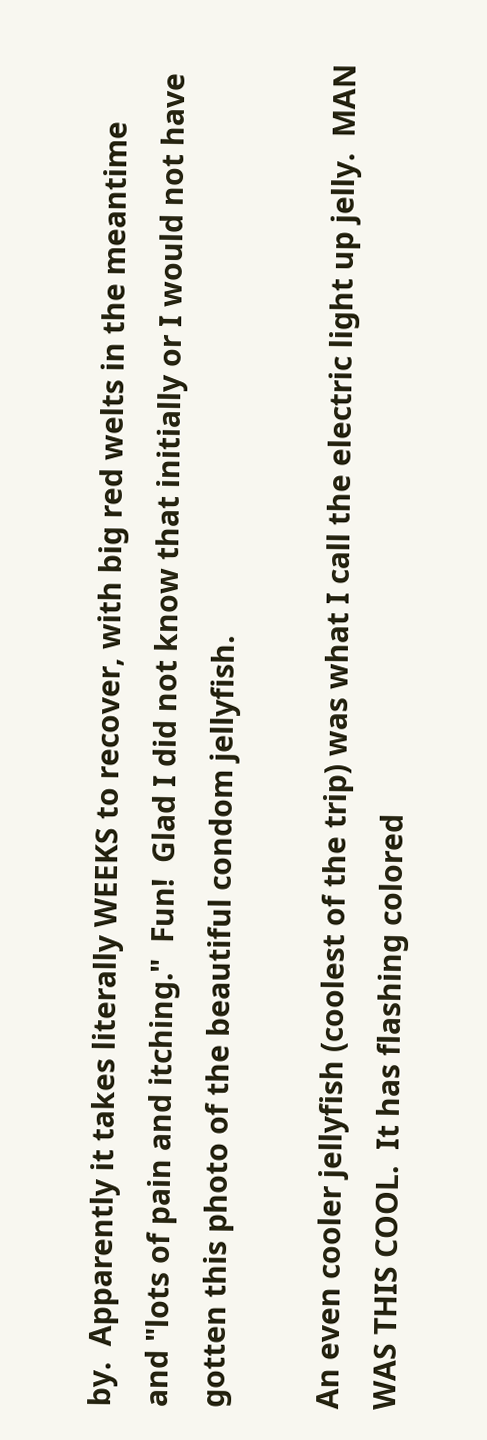by.  Apparently it takes literally WEEKS to recover, with big red welts in the meantime and "lots of pain and itching."  Fun!  Glad I did not know that initially or I would not have gotten this photo of the beautiful condom jellyfish.

An even cooler jellyfish (coolest of the trip) was what I call the electric light up jelly.  MAN WAS THIS COOL.  It has flashing colored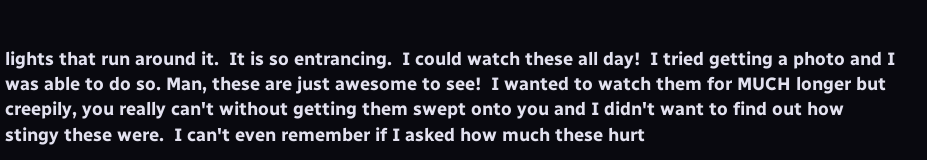lights that run around it.  It is so entrancing.  I could watch these all day!  I tried getting a photo and I was able to do so. Man, these are just awesome to see!  I wanted to watch them for MUCH longer but creepily, you really can't without getting them swept onto you and I didn't want to find out how stingy these were.  I can't even remember if I asked how much these hurt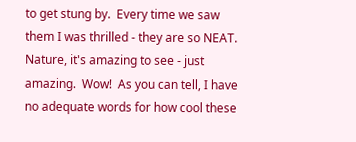to get stung by.  Every time we saw them I was thrilled - they are so NEAT.  Nature, it's amazing to see - just amazing.  Wow!  As you can tell, I have no adequate words for how cool these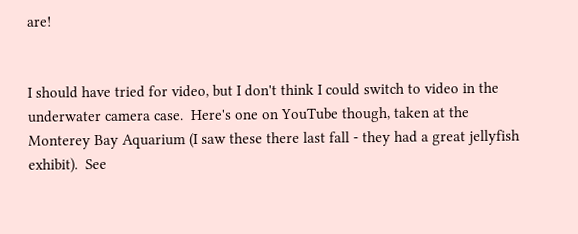are!


I should have tried for video, but I don't think I could switch to video in the underwater camera case.  Here's one on YouTube though, taken at the Monterey Bay Aquarium (I saw these there last fall - they had a great jellyfish exhibit).  See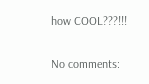how COOL???!!!

No comments: